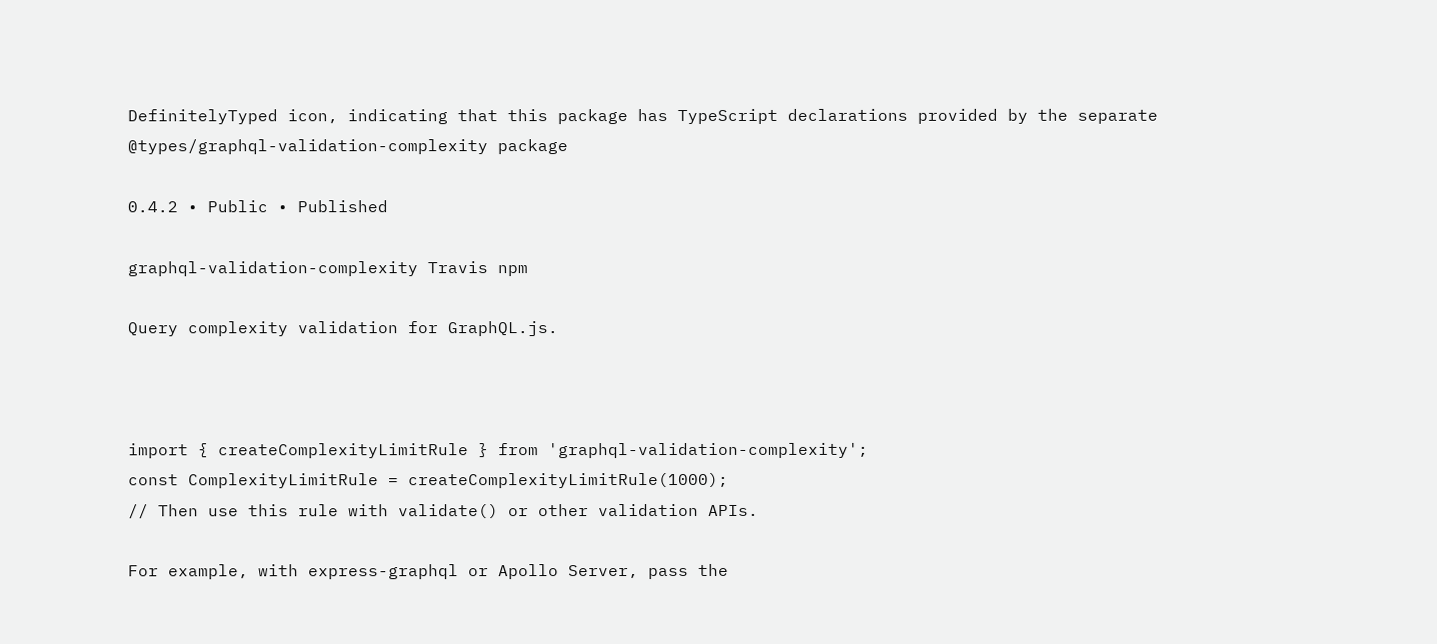DefinitelyTyped icon, indicating that this package has TypeScript declarations provided by the separate @types/graphql-validation-complexity package

0.4.2 • Public • Published

graphql-validation-complexity Travis npm

Query complexity validation for GraphQL.js.



import { createComplexityLimitRule } from 'graphql-validation-complexity';
const ComplexityLimitRule = createComplexityLimitRule(1000);
// Then use this rule with validate() or other validation APIs.

For example, with express-graphql or Apollo Server, pass the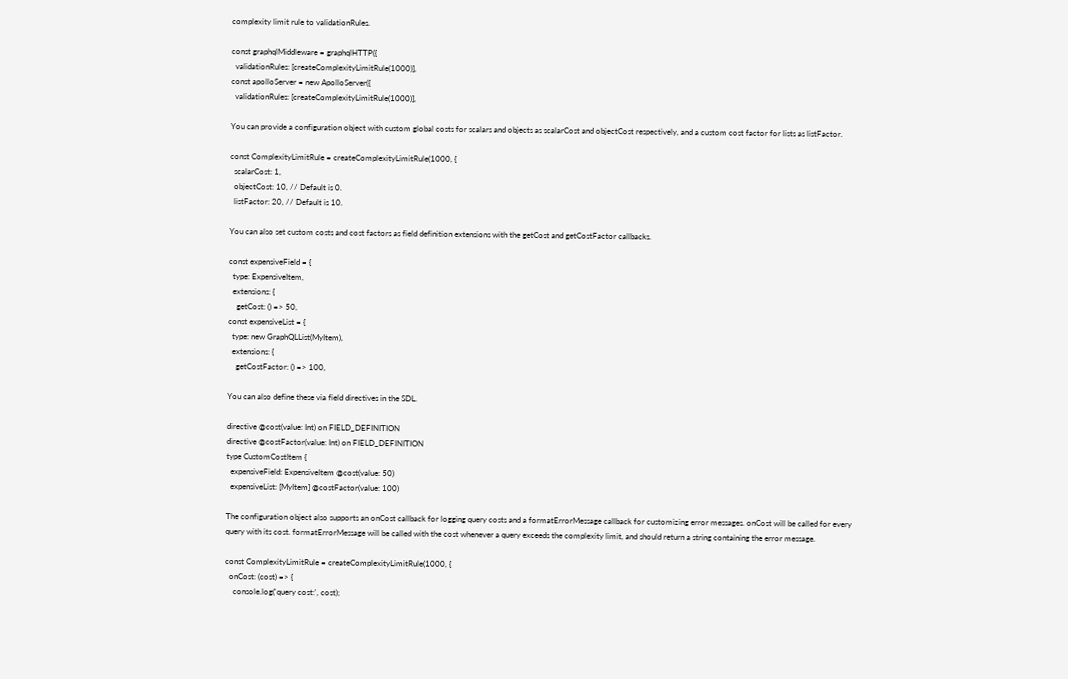complexity limit rule to validationRules.

const graphqlMiddleware = graphqlHTTP({
  validationRules: [createComplexityLimitRule(1000)],
const apolloServer = new ApolloServer({
  validationRules: [createComplexityLimitRule(1000)],

You can provide a configuration object with custom global costs for scalars and objects as scalarCost and objectCost respectively, and a custom cost factor for lists as listFactor.

const ComplexityLimitRule = createComplexityLimitRule(1000, {
  scalarCost: 1,
  objectCost: 10, // Default is 0.
  listFactor: 20, // Default is 10.

You can also set custom costs and cost factors as field definition extensions with the getCost and getCostFactor callbacks.

const expensiveField = {
  type: ExpensiveItem,
  extensions: {
    getCost: () => 50,
const expensiveList = {
  type: new GraphQLList(MyItem),
  extensions: {
    getCostFactor: () => 100,

You can also define these via field directives in the SDL.

directive @cost(value: Int) on FIELD_DEFINITION
directive @costFactor(value: Int) on FIELD_DEFINITION
type CustomCostItem {
  expensiveField: ExpensiveItem @cost(value: 50)
  expensiveList: [MyItem] @costFactor(value: 100)

The configuration object also supports an onCost callback for logging query costs and a formatErrorMessage callback for customizing error messages. onCost will be called for every query with its cost. formatErrorMessage will be called with the cost whenever a query exceeds the complexity limit, and should return a string containing the error message.

const ComplexityLimitRule = createComplexityLimitRule(1000, {
  onCost: (cost) => {
    console.log('query cost:', cost);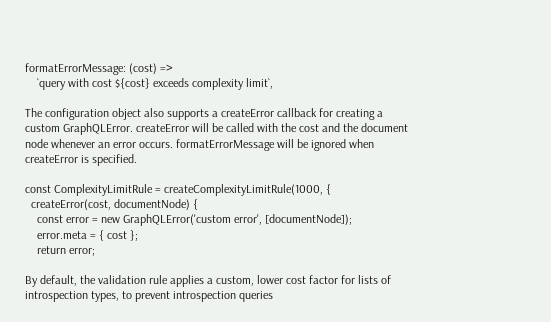formatErrorMessage: (cost) =>
    `query with cost ${cost} exceeds complexity limit`,

The configuration object also supports a createError callback for creating a custom GraphQLError. createError will be called with the cost and the document node whenever an error occurs. formatErrorMessage will be ignored when createError is specified.

const ComplexityLimitRule = createComplexityLimitRule(1000, {
  createError(cost, documentNode) {
    const error = new GraphQLError('custom error', [documentNode]);
    error.meta = { cost };
    return error;

By default, the validation rule applies a custom, lower cost factor for lists of introspection types, to prevent introspection queries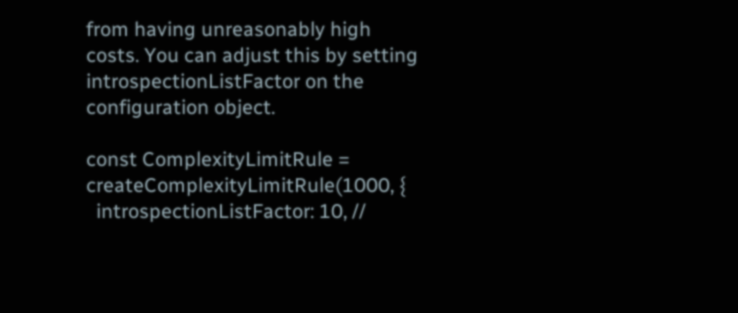from having unreasonably high costs. You can adjust this by setting introspectionListFactor on the configuration object.

const ComplexityLimitRule = createComplexityLimitRule(1000, {
  introspectionListFactor: 10, //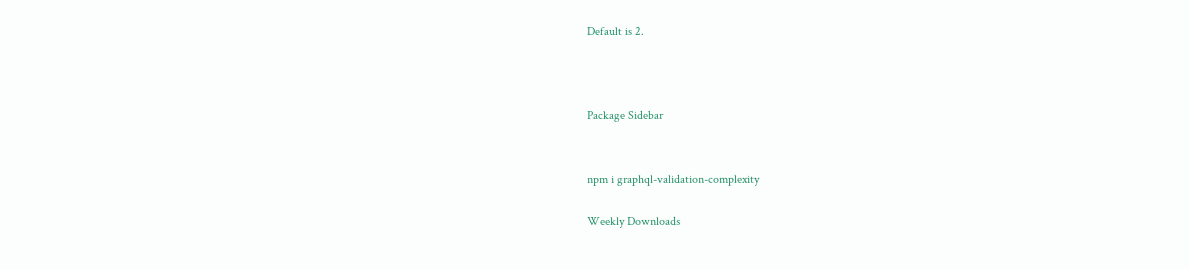Default is 2.



Package Sidebar


npm i graphql-validation-complexity

Weekly Downloads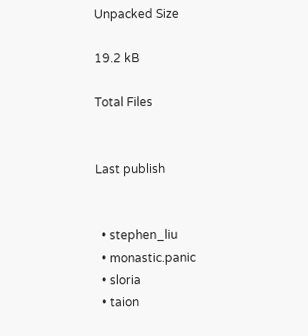Unpacked Size

19.2 kB

Total Files


Last publish


  • stephen_liu
  • monastic.panic
  • sloria
  • taion